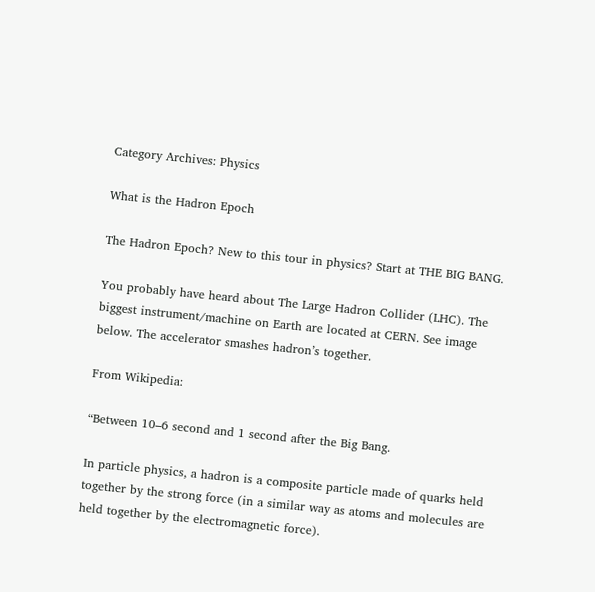Category Archives: Physics

What is the Hadron Epoch

The Hadron Epoch? New to this tour in physics? Start at THE BIG BANG.

You probably have heard about The Large Hadron Collider (LHC). The biggest instrument/machine on Earth are located at CERN. See image below. The accelerator smashes hadron’s together.

From Wikipedia:

“Between 10–6 second and 1 second after the Big Bang.

In particle physics, a hadron is a composite particle made of quarks held together by the strong force (in a similar way as atoms and molecules are held together by the electromagnetic force).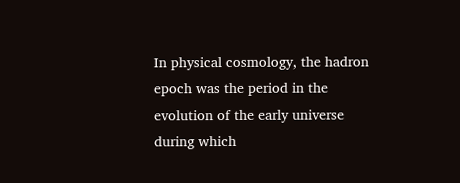In physical cosmology, the hadron epoch was the period in the evolution of the early universe during which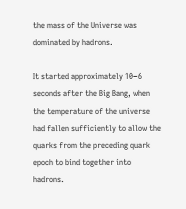the mass of the Universe was dominated by hadrons.

It started approximately 10−6 seconds after the Big Bang, when the temperature of the universe had fallen sufficiently to allow the quarks from the preceding quark epoch to bind together into hadrons.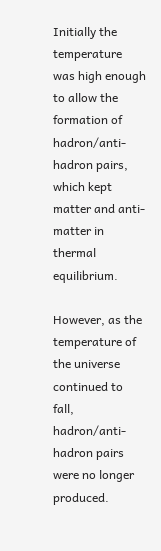Initially the temperature was high enough to allow the formation of hadron/anti-hadron pairs, which kept matter and anti-matter in thermal equilibrium.

However, as the temperature of the universe continued to fall, hadron/anti-hadron pairs were no longer produced.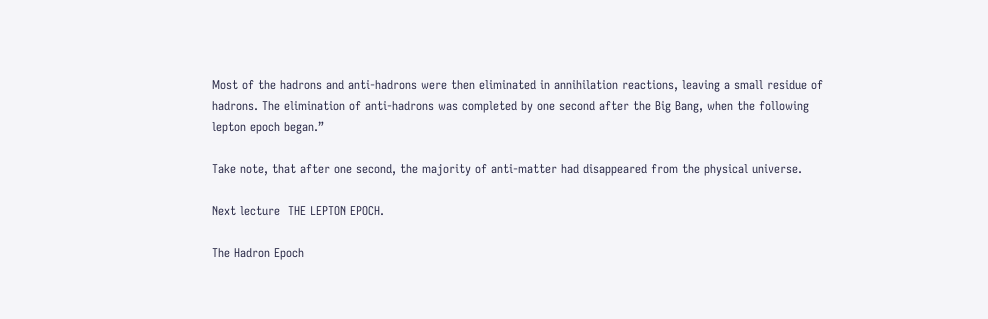Most of the hadrons and anti-hadrons were then eliminated in annihilation reactions, leaving a small residue of hadrons. The elimination of anti-hadrons was completed by one second after the Big Bang, when the following lepton epoch began.”

Take note, that after one second, the majority of anti-matter had disappeared from the physical universe.

Next lecture  THE LEPTON EPOCH.

The Hadron Epoch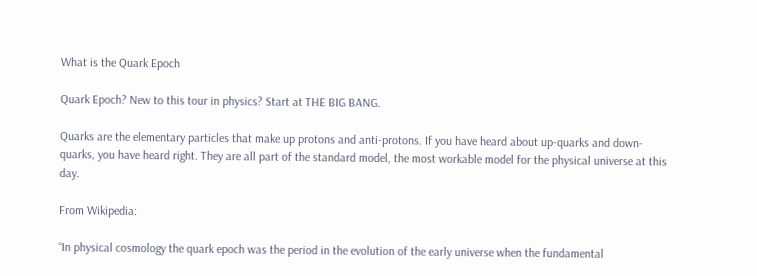What is the Quark Epoch

Quark Epoch? New to this tour in physics? Start at THE BIG BANG.

Quarks are the elementary particles that make up protons and anti-protons. If you have heard about up-quarks and down-quarks, you have heard right. They are all part of the standard model, the most workable model for the physical universe at this day.

From Wikipedia:

“In physical cosmology the quark epoch was the period in the evolution of the early universe when the fundamental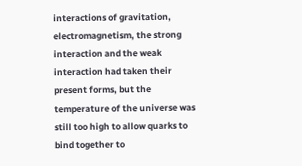interactions of gravitation, electromagnetism, the strong interaction and the weak interaction had taken their present forms, but the temperature of the universe was still too high to allow quarks to bind together to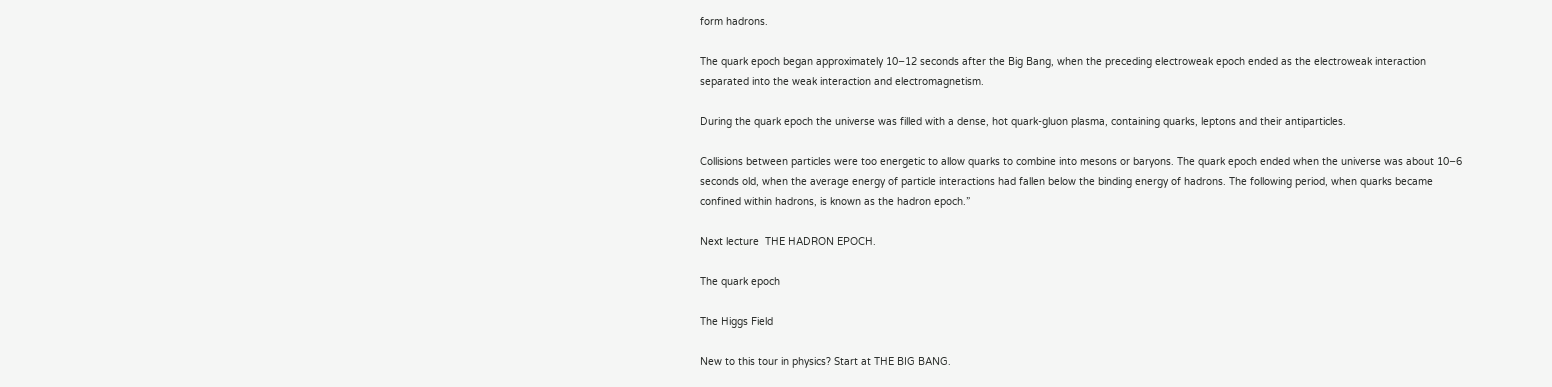form hadrons.

The quark epoch began approximately 10−12 seconds after the Big Bang, when the preceding electroweak epoch ended as the electroweak interaction separated into the weak interaction and electromagnetism.

During the quark epoch the universe was filled with a dense, hot quark-gluon plasma, containing quarks, leptons and their antiparticles.

Collisions between particles were too energetic to allow quarks to combine into mesons or baryons. The quark epoch ended when the universe was about 10−6 seconds old, when the average energy of particle interactions had fallen below the binding energy of hadrons. The following period, when quarks became confined within hadrons, is known as the hadron epoch.”

Next lecture  THE HADRON EPOCH.

The quark epoch

The Higgs Field

New to this tour in physics? Start at THE BIG BANG.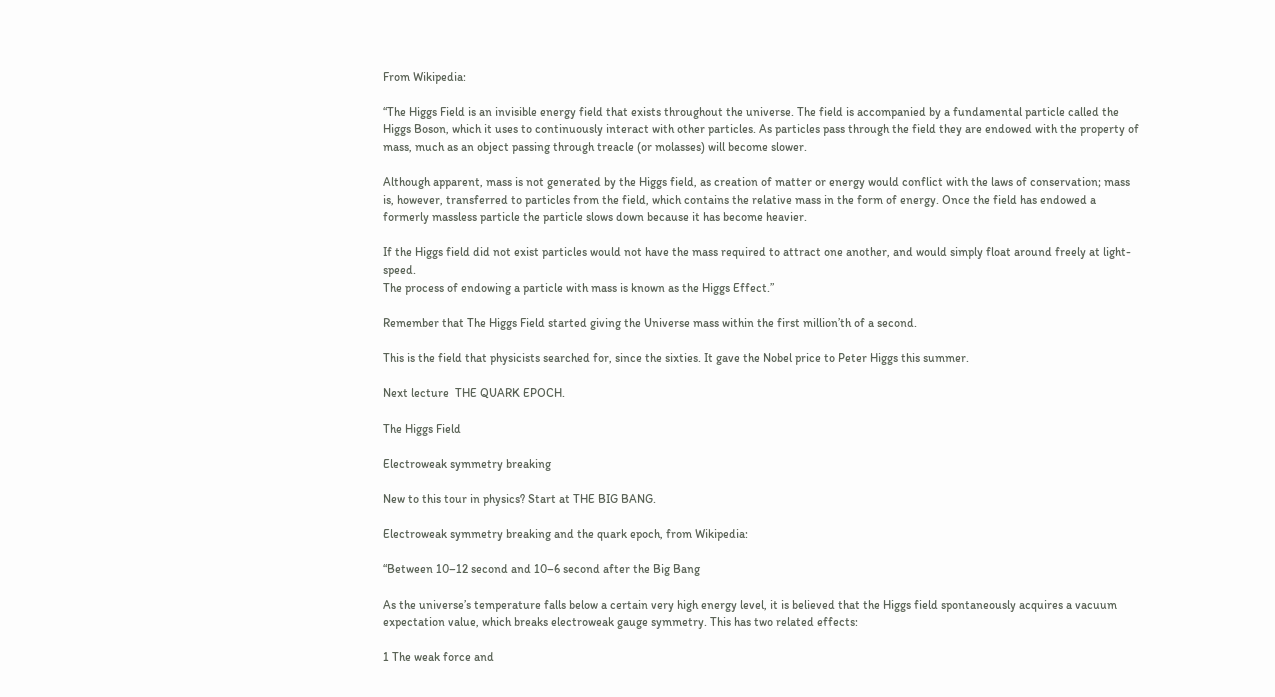From Wikipedia:

“The Higgs Field is an invisible energy field that exists throughout the universe. The field is accompanied by a fundamental particle called the Higgs Boson, which it uses to continuously interact with other particles. As particles pass through the field they are endowed with the property of mass, much as an object passing through treacle (or molasses) will become slower.

Although apparent, mass is not generated by the Higgs field, as creation of matter or energy would conflict with the laws of conservation; mass is, however, transferred to particles from the field, which contains the relative mass in the form of energy. Once the field has endowed a formerly massless particle the particle slows down because it has become heavier.

If the Higgs field did not exist particles would not have the mass required to attract one another, and would simply float around freely at light-speed.
The process of endowing a particle with mass is known as the Higgs Effect.”

Remember that The Higgs Field started giving the Universe mass within the first million’th of a second.

This is the field that physicists searched for, since the sixties. It gave the Nobel price to Peter Higgs this summer.

Next lecture  THE QUARK EPOCH.

The Higgs Field

Electroweak symmetry breaking

New to this tour in physics? Start at THE BIG BANG.

Electroweak symmetry breaking and the quark epoch, from Wikipedia:

“Between 10–12 second and 10–6 second after the Big Bang

As the universe’s temperature falls below a certain very high energy level, it is believed that the Higgs field spontaneously acquires a vacuum expectation value, which breaks electroweak gauge symmetry. This has two related effects:

1 The weak force and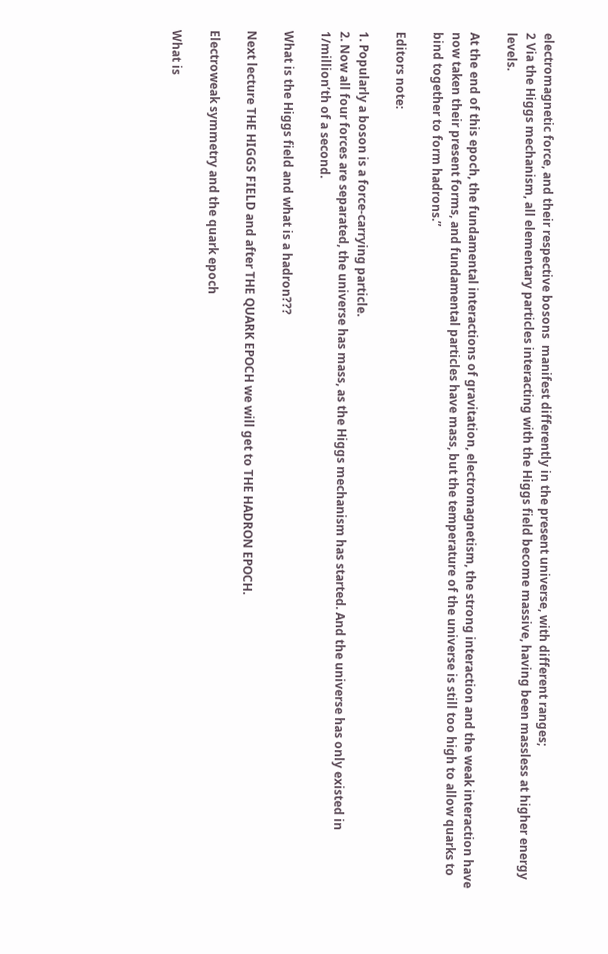electromagnetic force, and their respective bosons  manifest differently in the present universe, with different ranges;
2 Via the Higgs mechanism, all elementary particles interacting with the Higgs field become massive, having been massless at higher energy levels.

At the end of this epoch, the fundamental interactions of gravitation, electromagnetism, the strong interaction and the weak interaction have now taken their present forms, and fundamental particles have mass, but the temperature of the universe is still too high to allow quarks to bind together to form hadrons.”

Editors note:

1. Popularly a boson is a force-carrying particle.
2. Now all four forces are separated, the universe has mass, as the Higgs mechanism has started. And the universe has only existed in 1/million’th of a second.

What is the Higgs field and what is a hadron???

Next lecture THE HIGGS FIELD and after THE QUARK EPOCH we will get to THE HADRON EPOCH.

Electroweak symmetry and the quark epoch

What is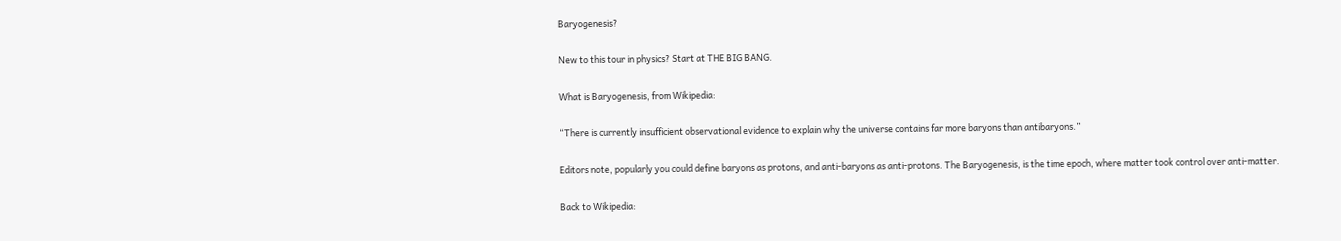Baryogenesis?

New to this tour in physics? Start at THE BIG BANG.

What is Baryogenesis, from Wikipedia:

“There is currently insufficient observational evidence to explain why the universe contains far more baryons than antibaryons.”

Editors note, popularly you could define baryons as protons, and anti-baryons as anti-protons. The Baryogenesis, is the time epoch, where matter took control over anti-matter.

Back to Wikipedia: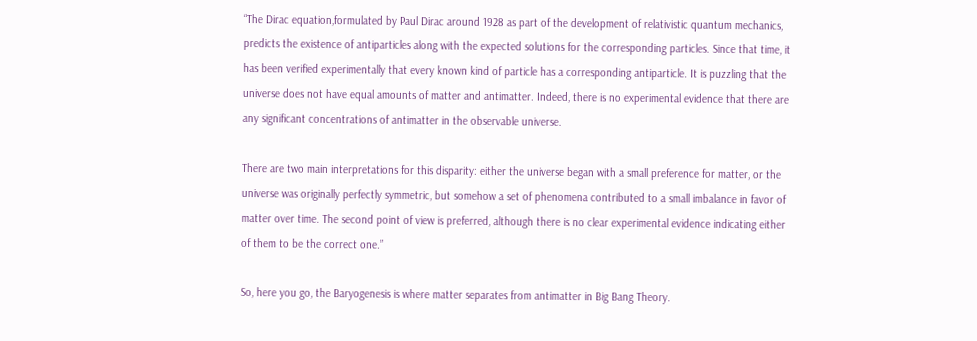“The Dirac equation,formulated by Paul Dirac around 1928 as part of the development of relativistic quantum mechanics, predicts the existence of antiparticles along with the expected solutions for the corresponding particles. Since that time, it has been verified experimentally that every known kind of particle has a corresponding antiparticle. It is puzzling that the universe does not have equal amounts of matter and antimatter. Indeed, there is no experimental evidence that there are any significant concentrations of antimatter in the observable universe.

There are two main interpretations for this disparity: either the universe began with a small preference for matter, or the universe was originally perfectly symmetric, but somehow a set of phenomena contributed to a small imbalance in favor of matter over time. The second point of view is preferred, although there is no clear experimental evidence indicating either of them to be the correct one.”

So, here you go, the Baryogenesis is where matter separates from antimatter in Big Bang Theory.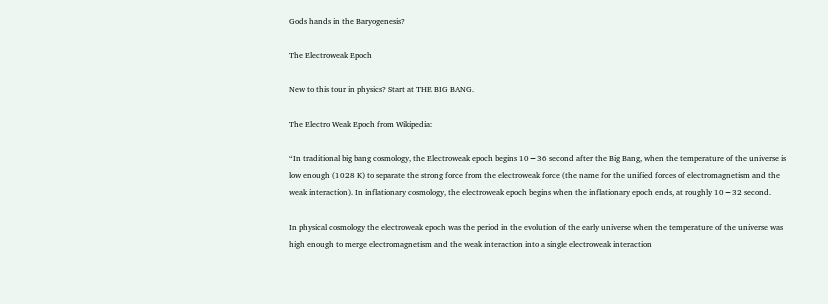Gods hands in the Baryogenesis?

The Electroweak Epoch

New to this tour in physics? Start at THE BIG BANG.

The Electro Weak Epoch from Wikipedia:

“In traditional big bang cosmology, the Electroweak epoch begins 10−36 second after the Big Bang, when the temperature of the universe is low enough (1028 K) to separate the strong force from the electroweak force (the name for the unified forces of electromagnetism and the weak interaction). In inflationary cosmology, the electroweak epoch begins when the inflationary epoch ends, at roughly 10−32 second.

In physical cosmology the electroweak epoch was the period in the evolution of the early universe when the temperature of the universe was high enough to merge electromagnetism and the weak interaction into a single electroweak interaction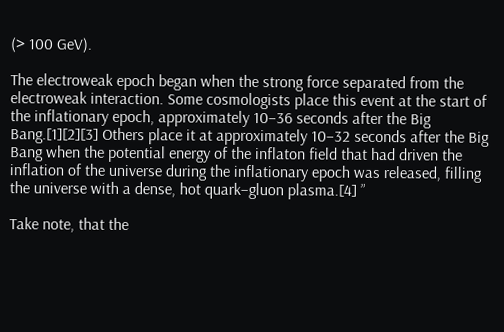(> 100 GeV).

The electroweak epoch began when the strong force separated from the electroweak interaction. Some cosmologists place this event at the start of the inflationary epoch, approximately 10−36 seconds after the Big Bang.[1][2][3] Others place it at approximately 10−32 seconds after the Big Bang when the potential energy of the inflaton field that had driven the inflation of the universe during the inflationary epoch was released, filling the universe with a dense, hot quark–gluon plasma.[4] ”

Take note, that the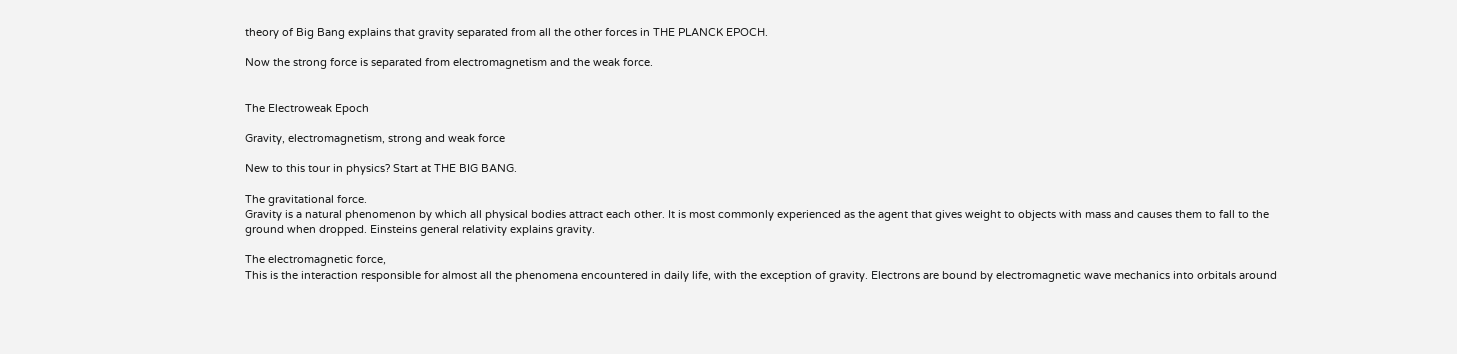theory of Big Bang explains that gravity separated from all the other forces in THE PLANCK EPOCH.

Now the strong force is separated from electromagnetism and the weak force.


The Electroweak Epoch

Gravity, electromagnetism, strong and weak force

New to this tour in physics? Start at THE BIG BANG.

The gravitational force.
Gravity is a natural phenomenon by which all physical bodies attract each other. It is most commonly experienced as the agent that gives weight to objects with mass and causes them to fall to the ground when dropped. Einsteins general relativity explains gravity.

The electromagnetic force,
This is the interaction responsible for almost all the phenomena encountered in daily life, with the exception of gravity. Electrons are bound by electromagnetic wave mechanics into orbitals around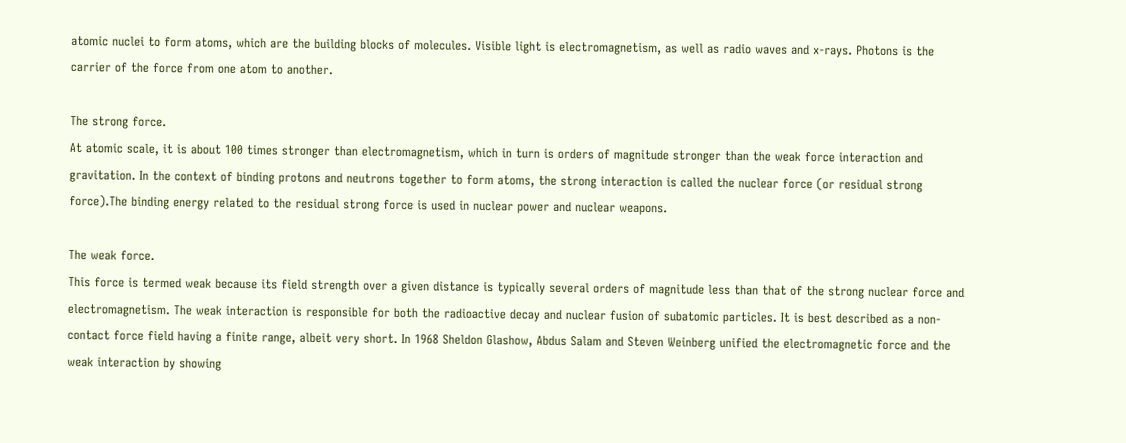atomic nuclei to form atoms, which are the building blocks of molecules. Visible light is electromagnetism, as well as radio waves and x-rays. Photons is the carrier of the force from one atom to another.

The strong force.
At atomic scale, it is about 100 times stronger than electromagnetism, which in turn is orders of magnitude stronger than the weak force interaction and gravitation. In the context of binding protons and neutrons together to form atoms, the strong interaction is called the nuclear force (or residual strong force).The binding energy related to the residual strong force is used in nuclear power and nuclear weapons.

The weak force.
This force is termed weak because its field strength over a given distance is typically several orders of magnitude less than that of the strong nuclear force and electromagnetism. The weak interaction is responsible for both the radioactive decay and nuclear fusion of subatomic particles. It is best described as a non-contact force field having a finite range, albeit very short. In 1968 Sheldon Glashow, Abdus Salam and Steven Weinberg unified the electromagnetic force and the weak interaction by showing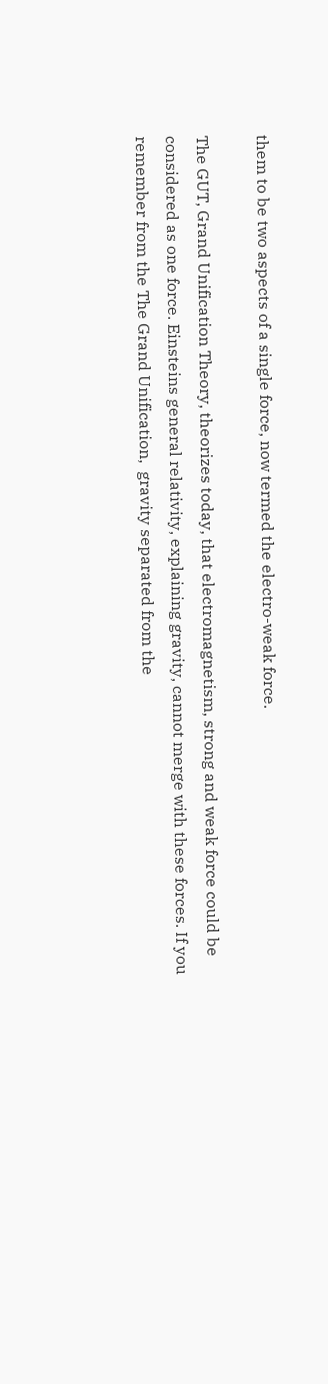them to be two aspects of a single force, now termed the electro-weak force.

The GUT, Grand Unification Theory, theorizes today, that electromagnetism, strong and weak force could be considered as one force. Einsteins general relativity, explaining gravity, cannot merge with these forces. If you remember from the The Grand Unification,  gravity separated from the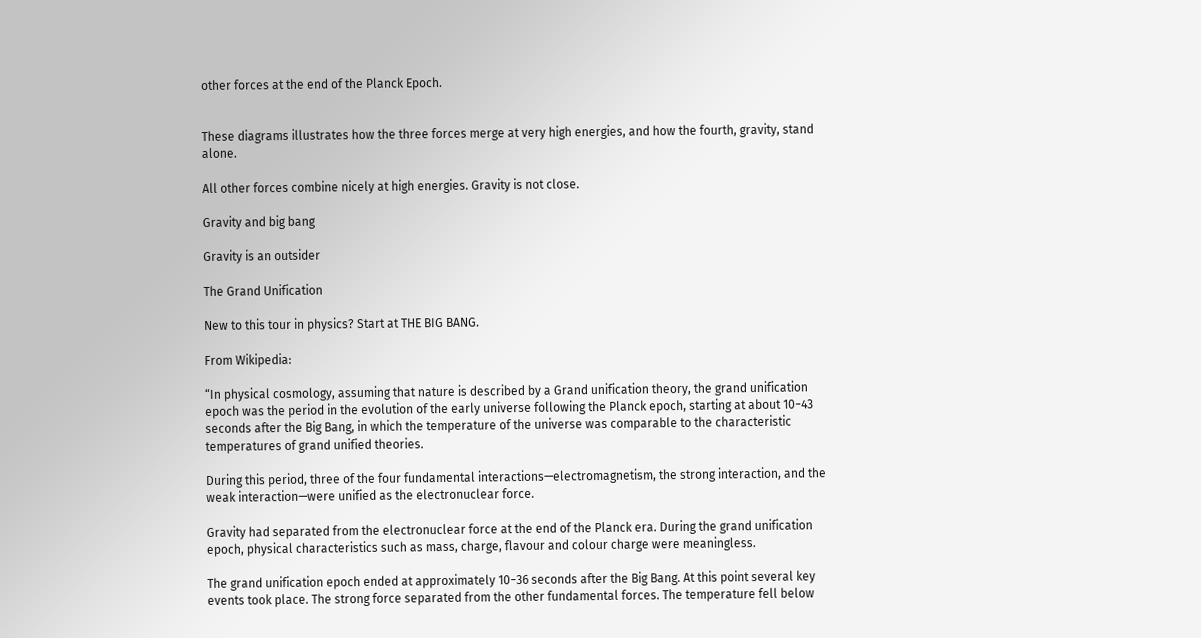other forces at the end of the Planck Epoch.


These diagrams illustrates how the three forces merge at very high energies, and how the fourth, gravity, stand alone.

All other forces combine nicely at high energies. Gravity is not close.

Gravity and big bang

Gravity is an outsider

The Grand Unification

New to this tour in physics? Start at THE BIG BANG.

From Wikipedia:

“In physical cosmology, assuming that nature is described by a Grand unification theory, the grand unification epoch was the period in the evolution of the early universe following the Planck epoch, starting at about 10−43 seconds after the Big Bang, in which the temperature of the universe was comparable to the characteristic temperatures of grand unified theories.

During this period, three of the four fundamental interactions—electromagnetism, the strong interaction, and the weak interaction—were unified as the electronuclear force.

Gravity had separated from the electronuclear force at the end of the Planck era. During the grand unification epoch, physical characteristics such as mass, charge, flavour and colour charge were meaningless.

The grand unification epoch ended at approximately 10−36 seconds after the Big Bang. At this point several key events took place. The strong force separated from the other fundamental forces. The temperature fell below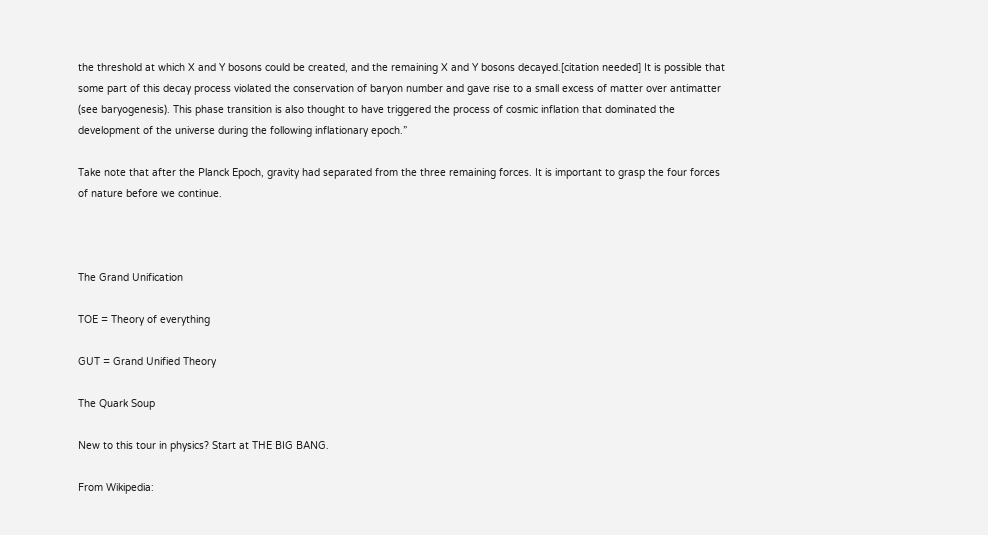the threshold at which X and Y bosons could be created, and the remaining X and Y bosons decayed.[citation needed] It is possible that some part of this decay process violated the conservation of baryon number and gave rise to a small excess of matter over antimatter (see baryogenesis). This phase transition is also thought to have triggered the process of cosmic inflation that dominated the development of the universe during the following inflationary epoch.”

Take note that after the Planck Epoch, gravity had separated from the three remaining forces. It is important to grasp the four forces of nature before we continue.



The Grand Unification

TOE = Theory of everything

GUT = Grand Unified Theory

The Quark Soup

New to this tour in physics? Start at THE BIG BANG.

From Wikipedia: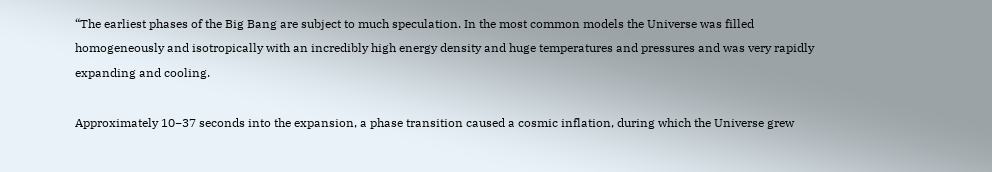“The earliest phases of the Big Bang are subject to much speculation. In the most common models the Universe was filled homogeneously and isotropically with an incredibly high energy density and huge temperatures and pressures and was very rapidly expanding and cooling.

Approximately 10−37 seconds into the expansion, a phase transition caused a cosmic inflation, during which the Universe grew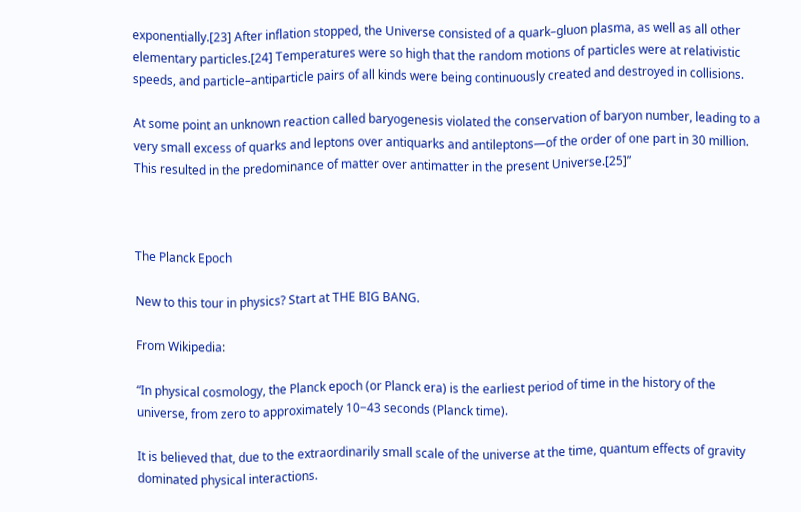exponentially.[23] After inflation stopped, the Universe consisted of a quark–gluon plasma, as well as all other elementary particles.[24] Temperatures were so high that the random motions of particles were at relativistic speeds, and particle–antiparticle pairs of all kinds were being continuously created and destroyed in collisions.

At some point an unknown reaction called baryogenesis violated the conservation of baryon number, leading to a very small excess of quarks and leptons over antiquarks and antileptons—of the order of one part in 30 million. This resulted in the predominance of matter over antimatter in the present Universe.[25]”



The Planck Epoch

New to this tour in physics? Start at THE BIG BANG.

From Wikipedia:

“In physical cosmology, the Planck epoch (or Planck era) is the earliest period of time in the history of the universe, from zero to approximately 10−43 seconds (Planck time).

It is believed that, due to the extraordinarily small scale of the universe at the time, quantum effects of gravity dominated physical interactions.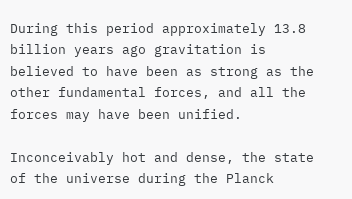During this period approximately 13.8 billion years ago gravitation is believed to have been as strong as the other fundamental forces, and all the forces may have been unified.

Inconceivably hot and dense, the state of the universe during the Planck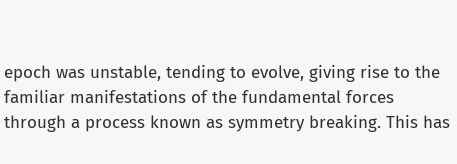epoch was unstable, tending to evolve, giving rise to the familiar manifestations of the fundamental forces through a process known as symmetry breaking. This has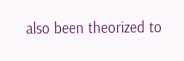also been theorized to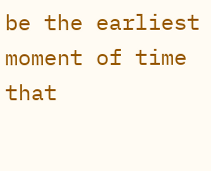be the earliest moment of time that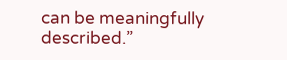can be meaningfully described.”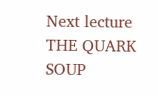Next lecture THE QUARK SOUP